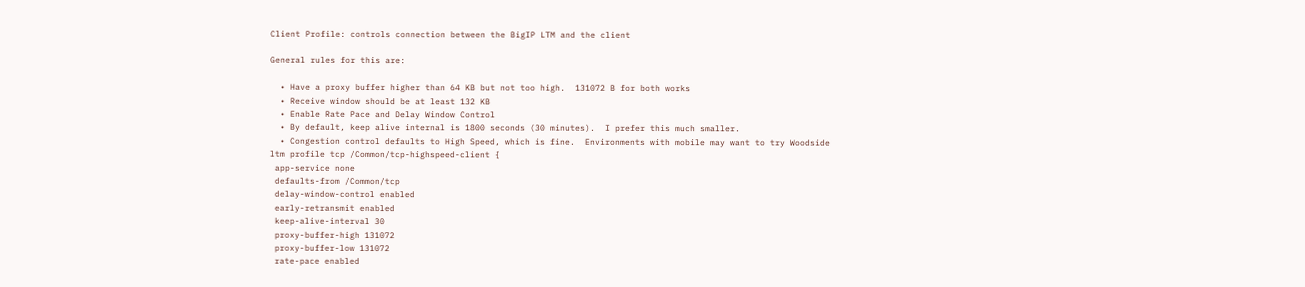Client Profile: controls connection between the BigIP LTM and the client

General rules for this are:

  • Have a proxy buffer higher than 64 KB but not too high.  131072 B for both works
  • Receive window should be at least 132 KB
  • Enable Rate Pace and Delay Window Control
  • By default, keep alive internal is 1800 seconds (30 minutes).  I prefer this much smaller.
  • Congestion control defaults to High Speed, which is fine.  Environments with mobile may want to try Woodside
ltm profile tcp /Common/tcp-highspeed-client {
 app-service none
 defaults-from /Common/tcp
 delay-window-control enabled
 early-retransmit enabled
 keep-alive-interval 30
 proxy-buffer-high 131072
 proxy-buffer-low 131072
 rate-pace enabled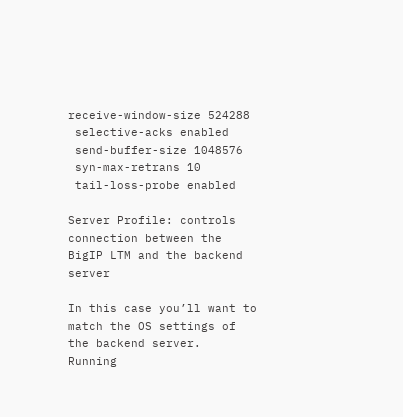receive-window-size 524288
 selective-acks enabled
 send-buffer-size 1048576
 syn-max-retrans 10
 tail-loss-probe enabled

Server Profile: controls connection between the BigIP LTM and the backend server

In this case you’ll want to match the OS settings of the backend server.  Running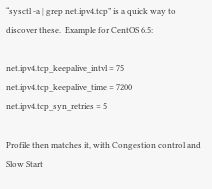“sysctl -a | grep net.ipv4.tcp” is a quick way to discover these.  Example for CentOS 6.5:

net.ipv4.tcp_keepalive_intvl = 75
net.ipv4.tcp_keepalive_time = 7200
net.ipv4.tcp_syn_retries = 5

Profile then matches it, with Congestion control and Slow Start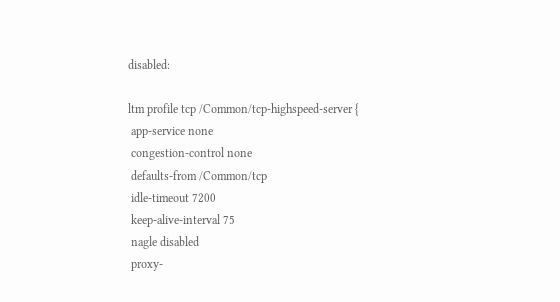disabled:

ltm profile tcp /Common/tcp-highspeed-server {
 app-service none
 congestion-control none
 defaults-from /Common/tcp
 idle-timeout 7200
 keep-alive-interval 75
 nagle disabled
 proxy-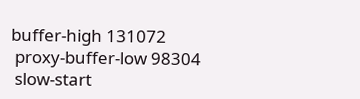buffer-high 131072
 proxy-buffer-low 98304
 slow-start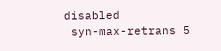disabled
 syn-max-retrans 5